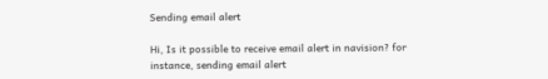Sending email alert

Hi, Is it possible to receive email alert in navision? for instance, sending email alert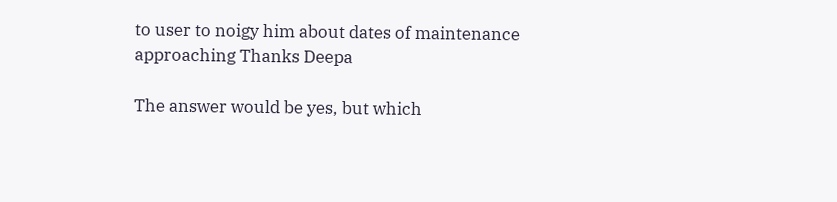to user to noigy him about dates of maintenance approaching Thanks Deepa

The answer would be yes, but which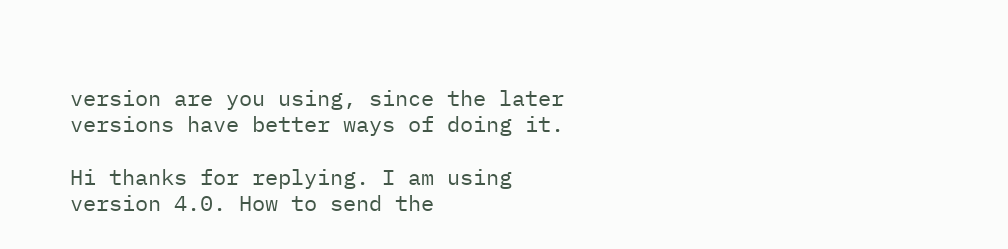version are you using, since the later versions have better ways of doing it.

Hi thanks for replying. I am using version 4.0. How to send the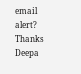email alert? Thanks Deepa